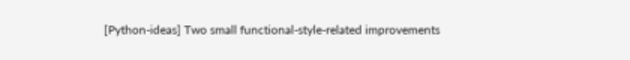[Python-ideas] Two small functional-style-related improvements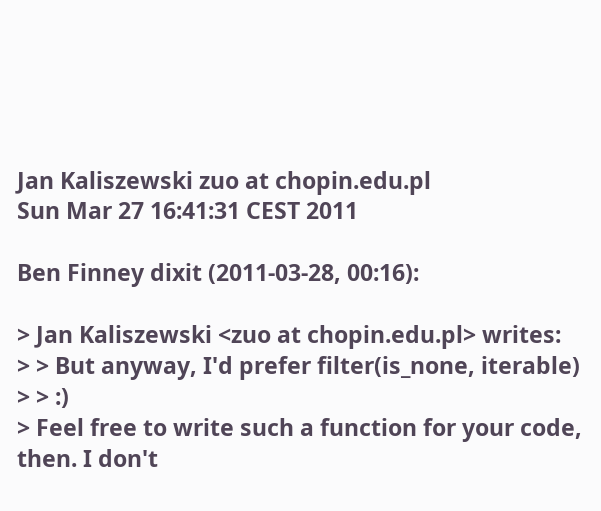Jan Kaliszewski zuo at chopin.edu.pl
Sun Mar 27 16:41:31 CEST 2011

Ben Finney dixit (2011-03-28, 00:16):

> Jan Kaliszewski <zuo at chopin.edu.pl> writes:
> > But anyway, I'd prefer filter(is_none, iterable)
> > :)
> Feel free to write such a function for your code, then. I don't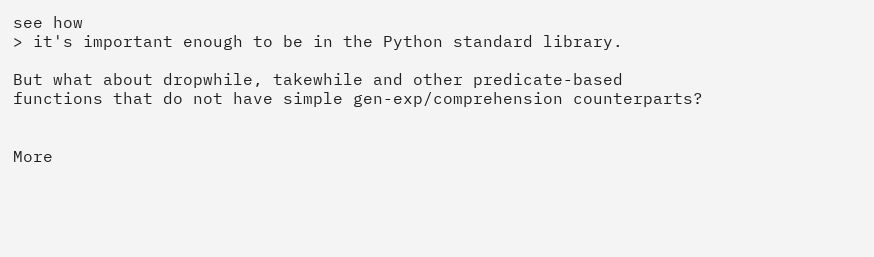see how
> it's important enough to be in the Python standard library.

But what about dropwhile, takewhile and other predicate-based
functions that do not have simple gen-exp/comprehension counterparts?


More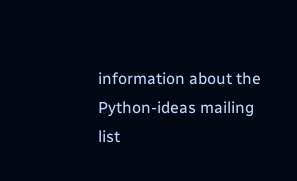information about the Python-ideas mailing list